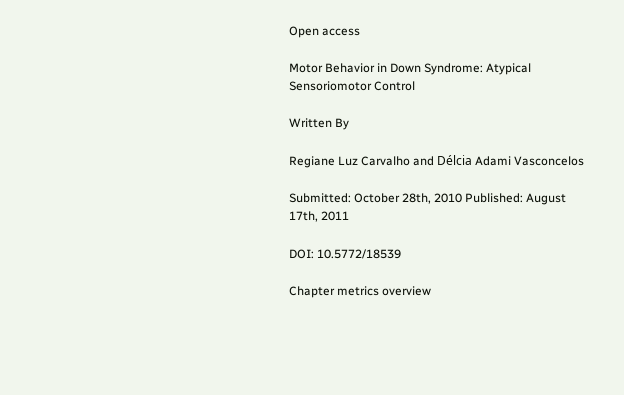Open access

Motor Behavior in Down Syndrome: Atypical Sensoriomotor Control

Written By

Regiane Luz Carvalho and Délcia Adami Vasconcelos

Submitted: October 28th, 2010 Published: August 17th, 2011

DOI: 10.5772/18539

Chapter metrics overview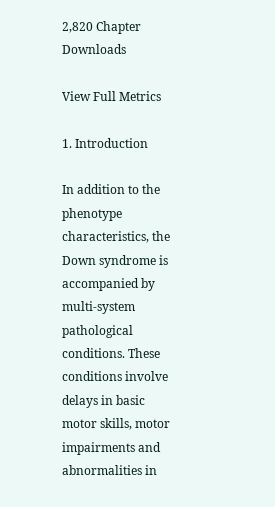2,820 Chapter Downloads

View Full Metrics

1. Introduction

In addition to the phenotype characteristics, the Down syndrome is accompanied by multi-system pathological conditions. These conditions involve delays in basic motor skills, motor impairments and abnormalities in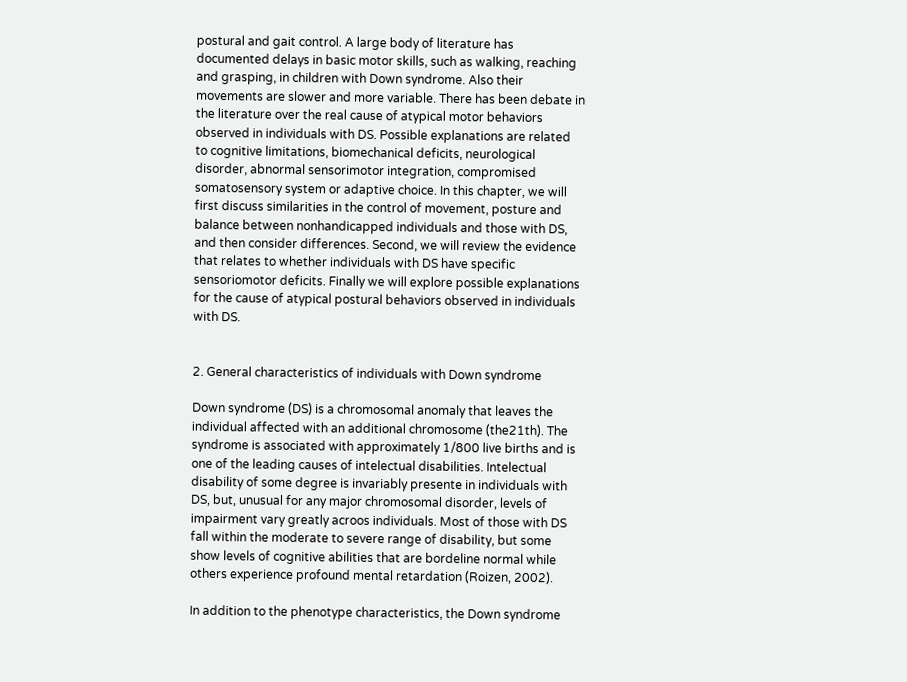postural and gait control. A large body of literature has documented delays in basic motor skills, such as walking, reaching and grasping, in children with Down syndrome. Also their movements are slower and more variable. There has been debate in the literature over the real cause of atypical motor behaviors observed in individuals with DS. Possible explanations are related to cognitive limitations, biomechanical deficits, neurological disorder, abnormal sensorimotor integration, compromised somatosensory system or adaptive choice. In this chapter, we will first discuss similarities in the control of movement, posture and balance between nonhandicapped individuals and those with DS, and then consider differences. Second, we will review the evidence that relates to whether individuals with DS have specific sensoriomotor deficits. Finally we will explore possible explanations for the cause of atypical postural behaviors observed in individuals with DS.


2. General characteristics of individuals with Down syndrome

Down syndrome (DS) is a chromosomal anomaly that leaves the individual affected with an additional chromosome (the21th). The syndrome is associated with approximately 1/800 live births and is one of the leading causes of intelectual disabilities. Intelectual disability of some degree is invariably presente in individuals with DS, but, unusual for any major chromosomal disorder, levels of impairment vary greatly acroos individuals. Most of those with DS fall within the moderate to severe range of disability, but some show levels of cognitive abilities that are bordeline normal while others experience profound mental retardation (Roizen, 2002).

In addition to the phenotype characteristics, the Down syndrome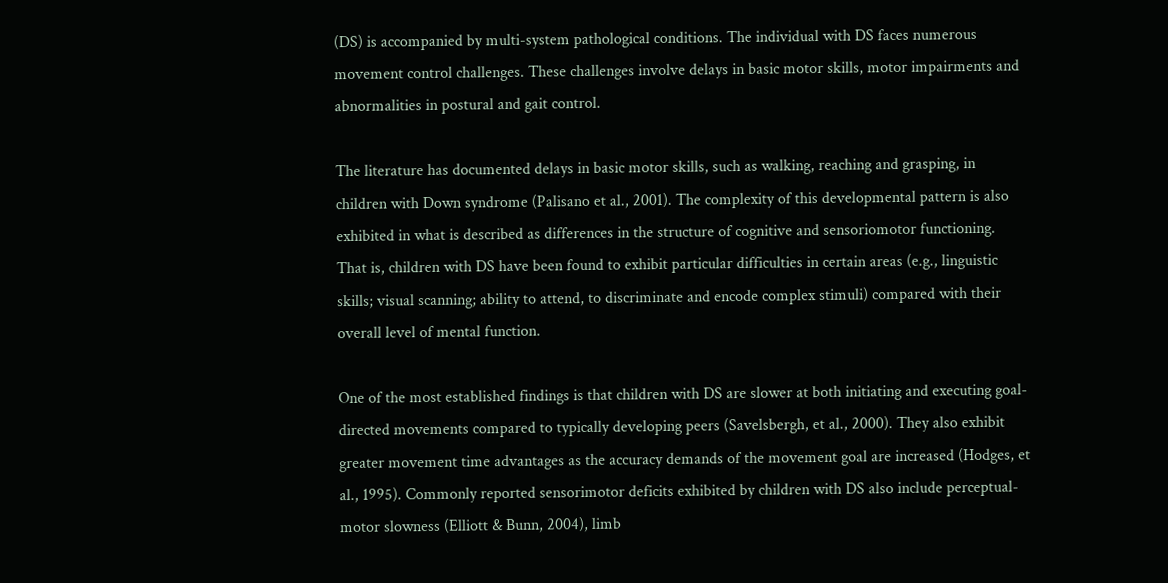(DS) is accompanied by multi-system pathological conditions. The individual with DS faces numerous movement control challenges. These challenges involve delays in basic motor skills, motor impairments and abnormalities in postural and gait control.

The literature has documented delays in basic motor skills, such as walking, reaching and grasping, in children with Down syndrome (Palisano et al., 2001). The complexity of this developmental pattern is also exhibited in what is described as differences in the structure of cognitive and sensoriomotor functioning. That is, children with DS have been found to exhibit particular difficulties in certain areas (e.g., linguistic skills; visual scanning; ability to attend, to discriminate and encode complex stimuli) compared with their overall level of mental function.

One of the most established findings is that children with DS are slower at both initiating and executing goal-directed movements compared to typically developing peers (Savelsbergh, et al., 2000). They also exhibit greater movement time advantages as the accuracy demands of the movement goal are increased (Hodges, et al., 1995). Commonly reported sensorimotor deficits exhibited by children with DS also include perceptual-motor slowness (Elliott & Bunn, 2004), limb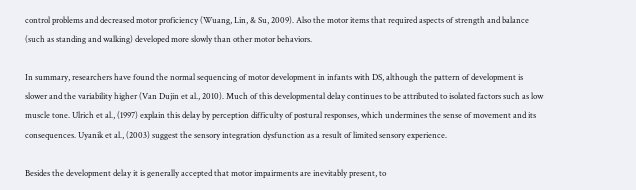control problems and decreased motor proficiency (Wuang, Lin, & Su, 2009). Also the motor items that required aspects of strength and balance (such as standing and walking) developed more slowly than other motor behaviors.

In summary, researchers have found the normal sequencing of motor development in infants with DS, although the pattern of development is slower and the variability higher (Van Dujin et al., 2010). Much of this developmental delay continues to be attributed to isolated factors such as low muscle tone. Ulrich et al., (1997) explain this delay by perception difficulty of postural responses, which undermines the sense of movement and its consequences. Uyanik et al., (2003) suggest the sensory integration dysfunction as a result of limited sensory experience.

Besides the development delay it is generally accepted that motor impairments are inevitably present, to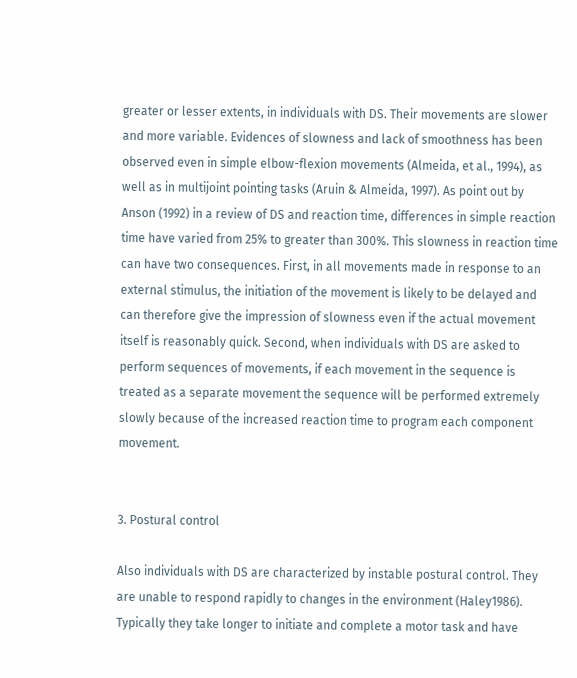greater or lesser extents, in individuals with DS. Their movements are slower and more variable. Evidences of slowness and lack of smoothness has been observed even in simple elbow-flexion movements (Almeida, et al., 1994), as well as in multijoint pointing tasks (Aruin & Almeida, 1997). As point out by Anson (1992) in a review of DS and reaction time, differences in simple reaction time have varied from 25% to greater than 300%. This slowness in reaction time can have two consequences. First, in all movements made in response to an external stimulus, the initiation of the movement is likely to be delayed and can therefore give the impression of slowness even if the actual movement itself is reasonably quick. Second, when individuals with DS are asked to perform sequences of movements, if each movement in the sequence is treated as a separate movement the sequence will be performed extremely slowly because of the increased reaction time to program each component movement.


3. Postural control

Also individuals with DS are characterized by instable postural control. They are unable to respond rapidly to changes in the environment (Haley1986). Typically they take longer to initiate and complete a motor task and have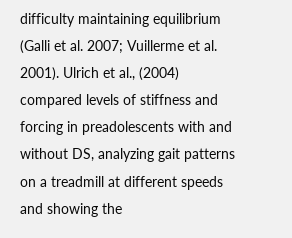difficulty maintaining equilibrium (Galli et al. 2007; Vuillerme et al. 2001). Ulrich et al., (2004) compared levels of stiffness and forcing in preadolescents with and without DS, analyzing gait patterns on a treadmill at different speeds and showing the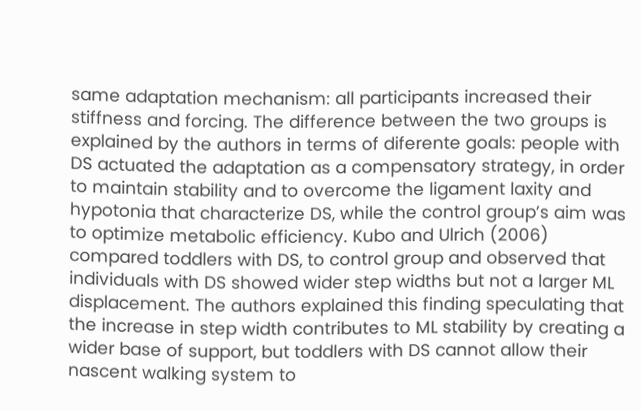same adaptation mechanism: all participants increased their stiffness and forcing. The difference between the two groups is explained by the authors in terms of diferente goals: people with DS actuated the adaptation as a compensatory strategy, in order to maintain stability and to overcome the ligament laxity and hypotonia that characterize DS, while the control group’s aim was to optimize metabolic efficiency. Kubo and Ulrich (2006) compared toddlers with DS, to control group and observed that individuals with DS showed wider step widths but not a larger ML displacement. The authors explained this finding speculating that the increase in step width contributes to ML stability by creating a wider base of support, but toddlers with DS cannot allow their nascent walking system to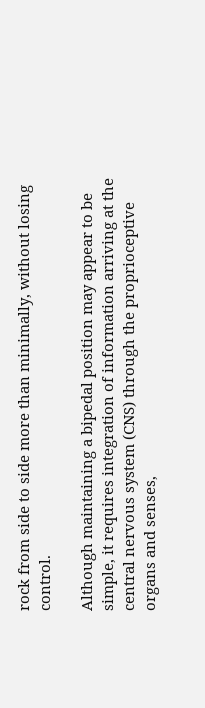rock from side to side more than minimally, without losing control.

Although maintaining a bipedal position may appear to be simple, it requires integration of information arriving at the central nervous system (CNS) through the proprioceptive organs and senses,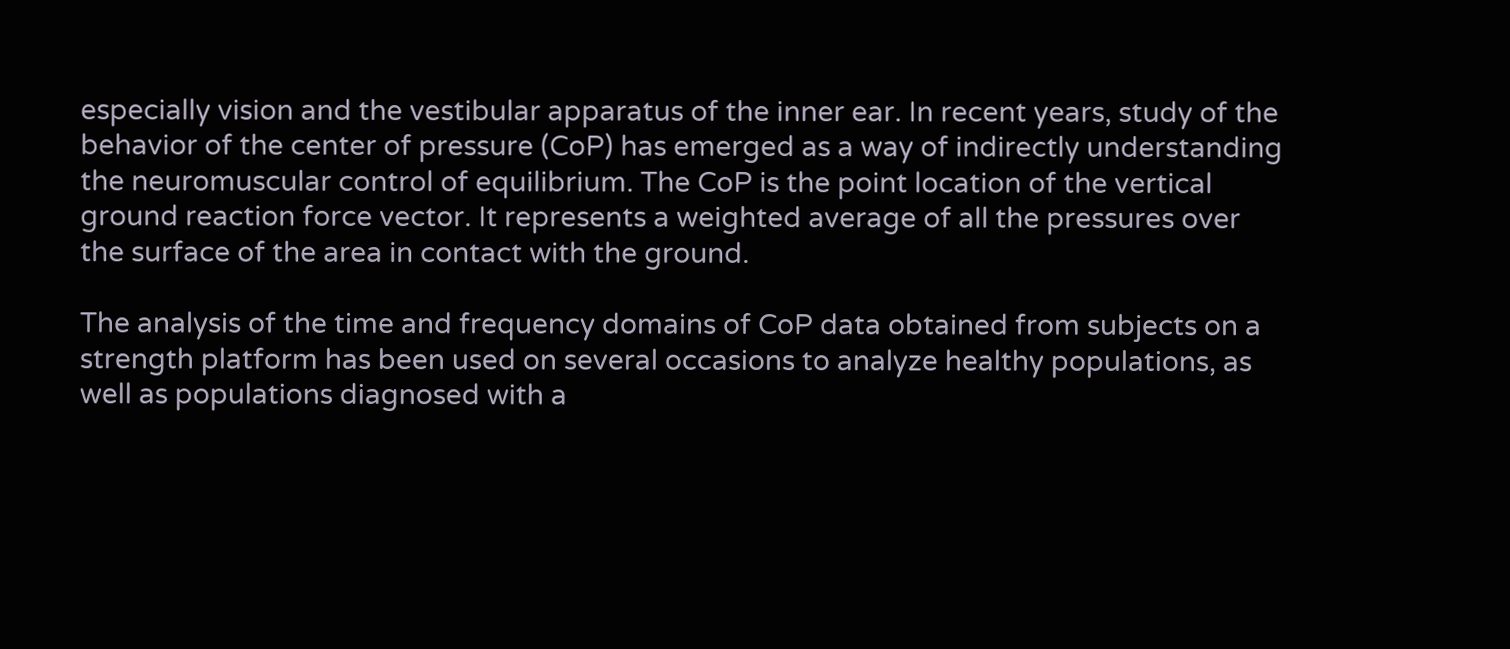especially vision and the vestibular apparatus of the inner ear. In recent years, study of the behavior of the center of pressure (CoP) has emerged as a way of indirectly understanding the neuromuscular control of equilibrium. The CoP is the point location of the vertical ground reaction force vector. It represents a weighted average of all the pressures over the surface of the area in contact with the ground.

The analysis of the time and frequency domains of CoP data obtained from subjects on a strength platform has been used on several occasions to analyze healthy populations, as well as populations diagnosed with a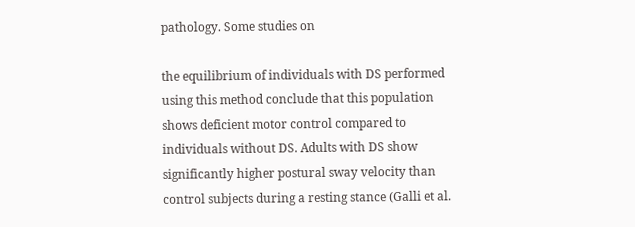pathology. Some studies on

the equilibrium of individuals with DS performed using this method conclude that this population shows deficient motor control compared to individuals without DS. Adults with DS show significantly higher postural sway velocity than control subjects during a resting stance (Galli et al.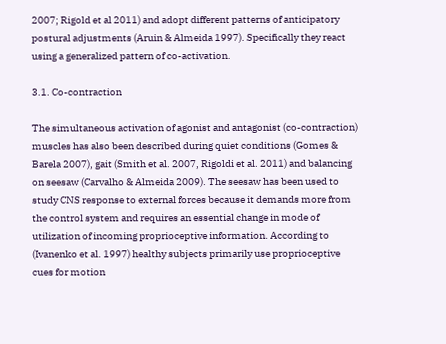2007; Rigold et al 2011) and adopt different patterns of anticipatory postural adjustments (Aruin & Almeida 1997). Specifically they react using a generalized pattern of co-activation.

3.1. Co-contraction

The simultaneous activation of agonist and antagonist (co-contraction) muscles has also been described during quiet conditions (Gomes & Barela 2007), gait (Smith et al. 2007, Rigoldi et al. 2011) and balancing on seesaw (Carvalho & Almeida 2009). The seesaw has been used to study CNS response to external forces because it demands more from the control system and requires an essential change in mode of utilization of incoming proprioceptive information. According to (Ivanenko et al. 1997) healthy subjects primarily use proprioceptive cues for motion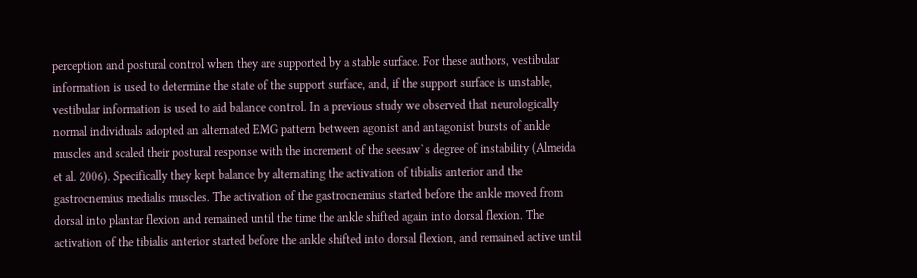perception and postural control when they are supported by a stable surface. For these authors, vestibular information is used to determine the state of the support surface, and, if the support surface is unstable, vestibular information is used to aid balance control. In a previous study we observed that neurologically normal individuals adopted an alternated EMG pattern between agonist and antagonist bursts of ankle muscles and scaled their postural response with the increment of the seesaw`s degree of instability (Almeida et al. 2006). Specifically they kept balance by alternating the activation of tibialis anterior and the gastrocnemius medialis muscles. The activation of the gastrocnemius started before the ankle moved from dorsal into plantar flexion and remained until the time the ankle shifted again into dorsal flexion. The activation of the tibialis anterior started before the ankle shifted into dorsal flexion, and remained active until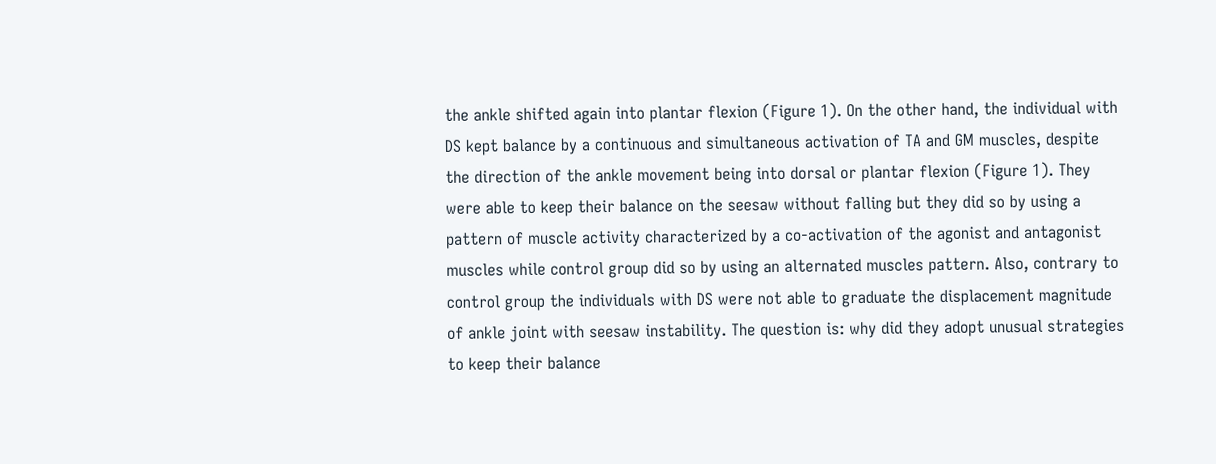the ankle shifted again into plantar flexion (Figure 1). On the other hand, the individual with DS kept balance by a continuous and simultaneous activation of TA and GM muscles, despite the direction of the ankle movement being into dorsal or plantar flexion (Figure 1). They were able to keep their balance on the seesaw without falling but they did so by using a pattern of muscle activity characterized by a co-activation of the agonist and antagonist muscles while control group did so by using an alternated muscles pattern. Also, contrary to control group the individuals with DS were not able to graduate the displacement magnitude of ankle joint with seesaw instability. The question is: why did they adopt unusual strategies to keep their balance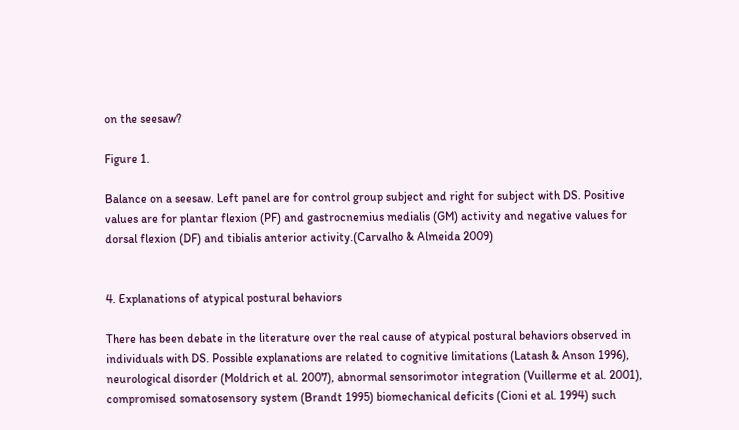on the seesaw?

Figure 1.

Balance on a seesaw. Left panel are for control group subject and right for subject with DS. Positive values are for plantar flexion (PF) and gastrocnemius medialis (GM) activity and negative values for dorsal flexion (DF) and tibialis anterior activity.(Carvalho & Almeida 2009)


4. Explanations of atypical postural behaviors

There has been debate in the literature over the real cause of atypical postural behaviors observed in individuals with DS. Possible explanations are related to cognitive limitations (Latash & Anson 1996), neurological disorder (Moldrich et al. 2007), abnormal sensorimotor integration (Vuillerme et al. 2001), compromised somatosensory system (Brandt 1995) biomechanical deficits (Cioni et al. 1994) such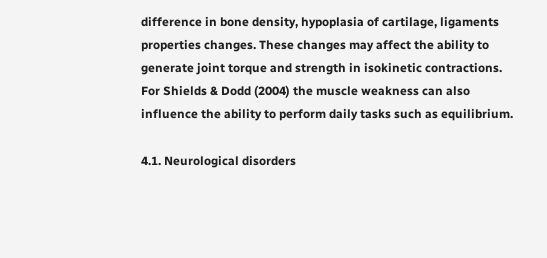difference in bone density, hypoplasia of cartilage, ligaments properties changes. These changes may affect the ability to generate joint torque and strength in isokinetic contractions. For Shields & Dodd (2004) the muscle weakness can also influence the ability to perform daily tasks such as equilibrium.

4.1. Neurological disorders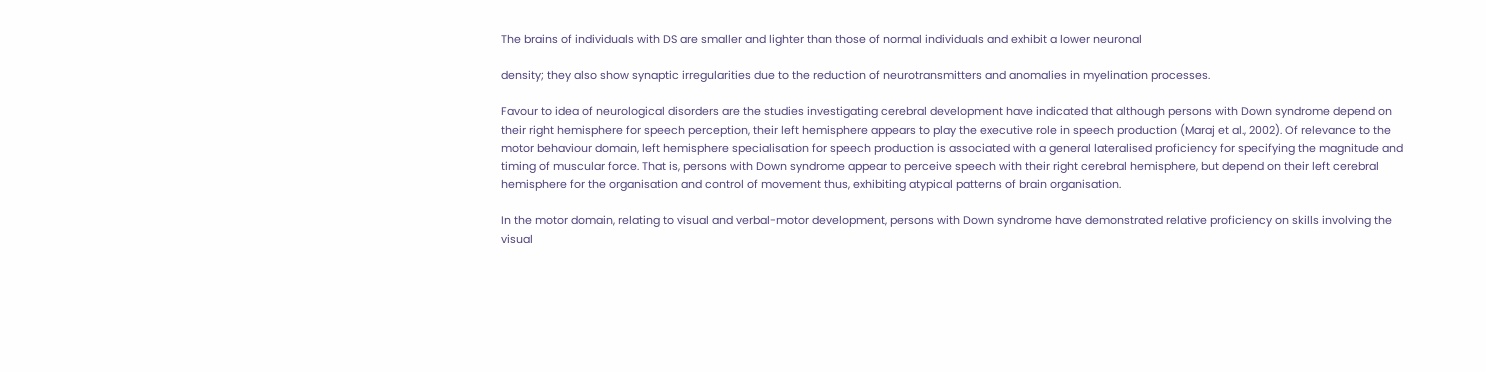The brains of individuals with DS are smaller and lighter than those of normal individuals and exhibit a lower neuronal

density; they also show synaptic irregularities due to the reduction of neurotransmitters and anomalies in myelination processes.

Favour to idea of neurological disorders are the studies investigating cerebral development have indicated that although persons with Down syndrome depend on their right hemisphere for speech perception, their left hemisphere appears to play the executive role in speech production (Maraj et al., 2002). Of relevance to the motor behaviour domain, left hemisphere specialisation for speech production is associated with a general lateralised proficiency for specifying the magnitude and timing of muscular force. That is, persons with Down syndrome appear to perceive speech with their right cerebral hemisphere, but depend on their left cerebral hemisphere for the organisation and control of movement thus, exhibiting atypical patterns of brain organisation.

In the motor domain, relating to visual and verbal-motor development, persons with Down syndrome have demonstrated relative proficiency on skills involving the visual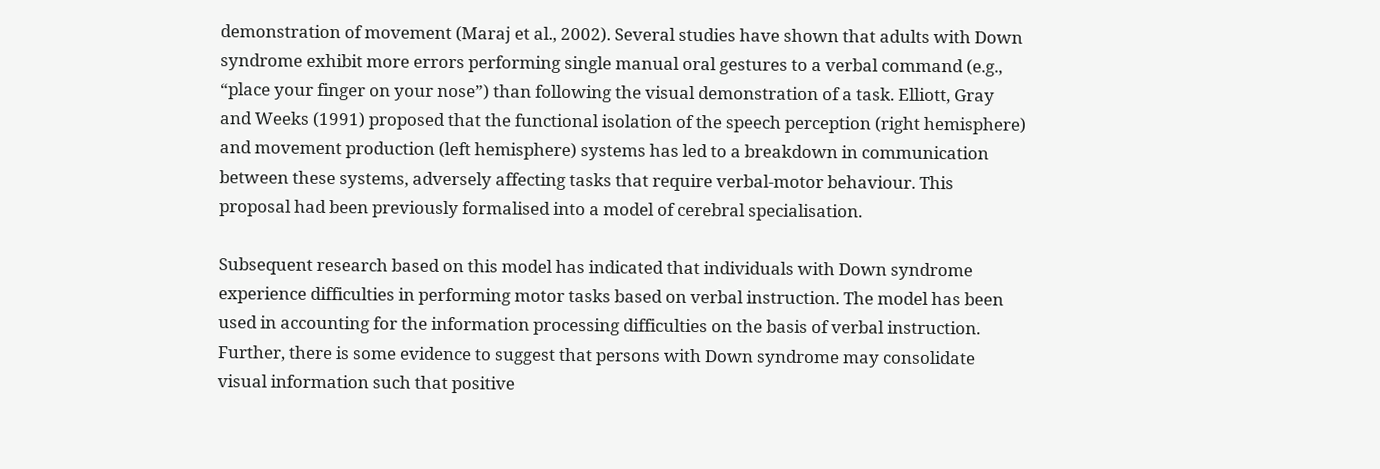demonstration of movement (Maraj et al., 2002). Several studies have shown that adults with Down syndrome exhibit more errors performing single manual oral gestures to a verbal command (e.g., “place your finger on your nose”) than following the visual demonstration of a task. Elliott, Gray and Weeks (1991) proposed that the functional isolation of the speech perception (right hemisphere) and movement production (left hemisphere) systems has led to a breakdown in communication between these systems, adversely affecting tasks that require verbal-motor behaviour. This proposal had been previously formalised into a model of cerebral specialisation.

Subsequent research based on this model has indicated that individuals with Down syndrome experience difficulties in performing motor tasks based on verbal instruction. The model has been used in accounting for the information processing difficulties on the basis of verbal instruction. Further, there is some evidence to suggest that persons with Down syndrome may consolidate visual information such that positive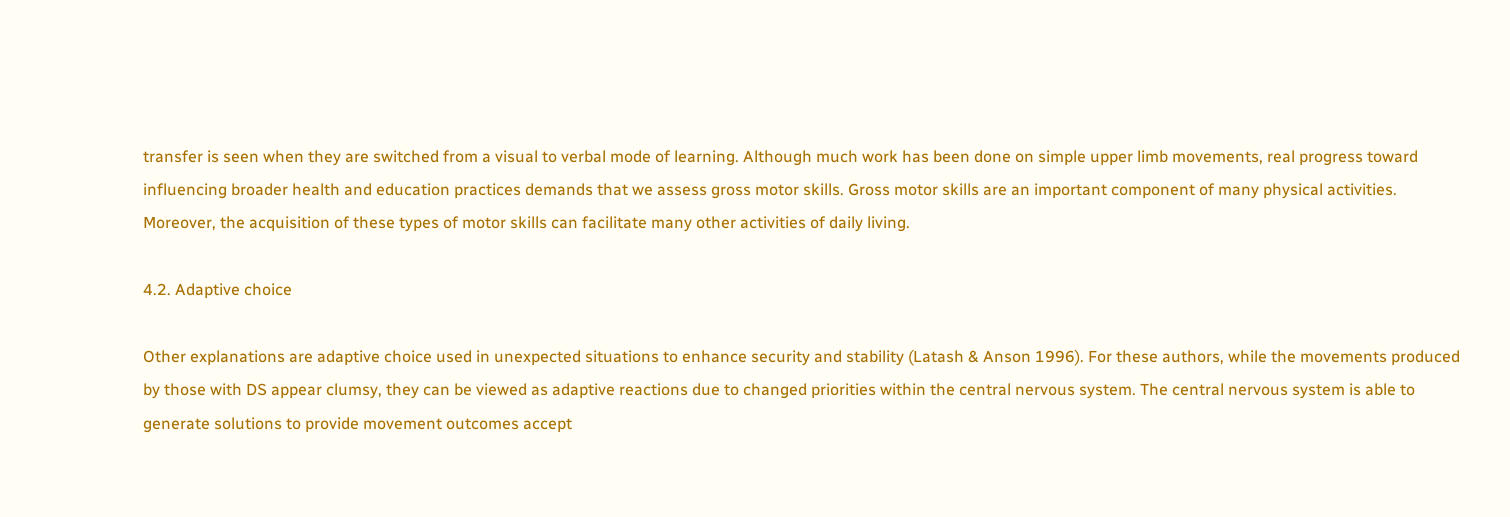transfer is seen when they are switched from a visual to verbal mode of learning. Although much work has been done on simple upper limb movements, real progress toward influencing broader health and education practices demands that we assess gross motor skills. Gross motor skills are an important component of many physical activities. Moreover, the acquisition of these types of motor skills can facilitate many other activities of daily living.

4.2. Adaptive choice

Other explanations are adaptive choice used in unexpected situations to enhance security and stability (Latash & Anson 1996). For these authors, while the movements produced by those with DS appear clumsy, they can be viewed as adaptive reactions due to changed priorities within the central nervous system. The central nervous system is able to generate solutions to provide movement outcomes accept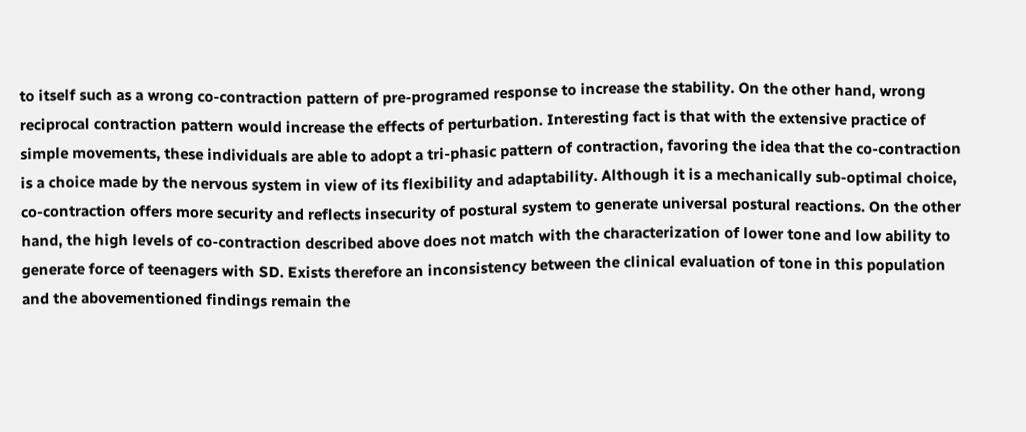to itself such as a wrong co-contraction pattern of pre-programed response to increase the stability. On the other hand, wrong reciprocal contraction pattern would increase the effects of perturbation. Interesting fact is that with the extensive practice of simple movements, these individuals are able to adopt a tri-phasic pattern of contraction, favoring the idea that the co-contraction is a choice made by the nervous system in view of its flexibility and adaptability. Although it is a mechanically sub-optimal choice, co-contraction offers more security and reflects insecurity of postural system to generate universal postural reactions. On the other hand, the high levels of co-contraction described above does not match with the characterization of lower tone and low ability to generate force of teenagers with SD. Exists therefore an inconsistency between the clinical evaluation of tone in this population and the abovementioned findings remain the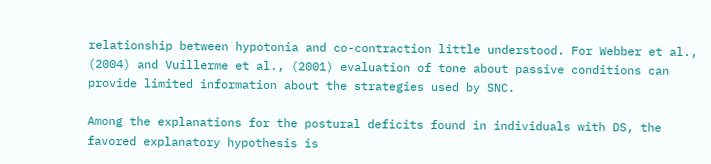relationship between hypotonia and co-contraction little understood. For Webber et al., (2004) and Vuillerme et al., (2001) evaluation of tone about passive conditions can provide limited information about the strategies used by SNC.

Among the explanations for the postural deficits found in individuals with DS, the favored explanatory hypothesis is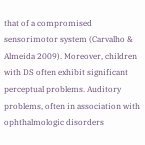that of a compromised sensorimotor system (Carvalho & Almeida 2009). Moreover, children with DS often exhibit significant perceptual problems. Auditory problems, often in association with ophthalmologic disorders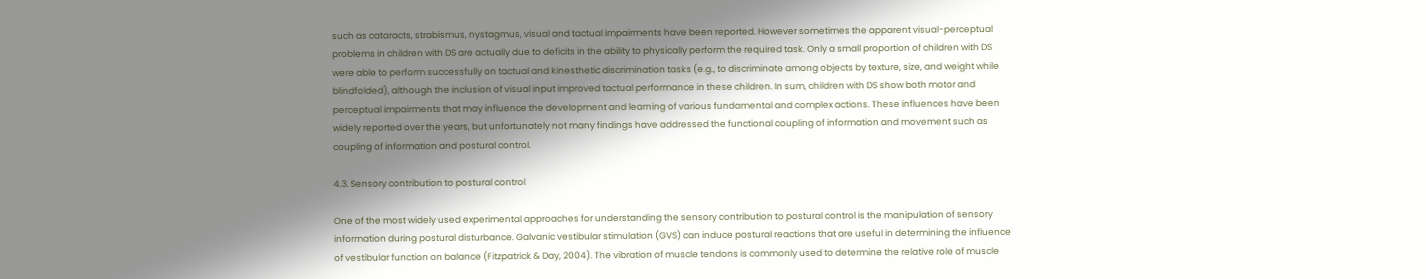such as cataracts, strabismus, nystagmus, visual and tactual impairments have been reported. However sometimes the apparent visual-perceptual problems in children with DS are actually due to deficits in the ability to physically perform the required task. Only a small proportion of children with DS were able to perform successfully on tactual and kinesthetic discrimination tasks (e.g., to discriminate among objects by texture, size, and weight while blindfolded), although the inclusion of visual input improved tactual performance in these children. In sum, children with DS show both motor and perceptual impairments that may influence the development and learning of various fundamental and complex actions. These influences have been widely reported over the years, but unfortunately not many findings have addressed the functional coupling of information and movement such as coupling of information and postural control.

4.3. Sensory contribution to postural control

One of the most widely used experimental approaches for understanding the sensory contribution to postural control is the manipulation of sensory information during postural disturbance. Galvanic vestibular stimulation (GVS) can induce postural reactions that are useful in determining the influence of vestibular function on balance (Fitzpatrick & Day, 2004). The vibration of muscle tendons is commonly used to determine the relative role of muscle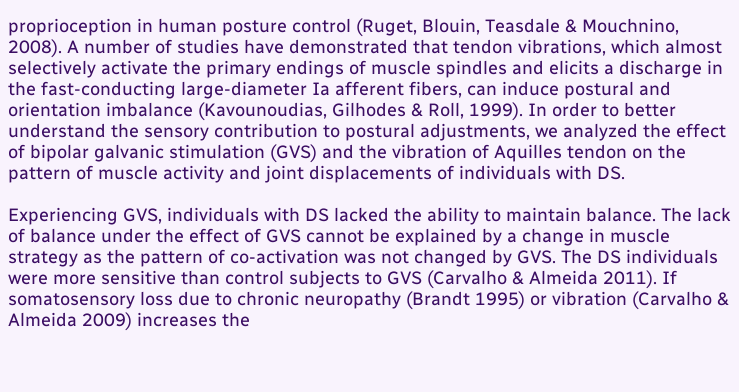proprioception in human posture control (Ruget, Blouin, Teasdale & Mouchnino, 2008). A number of studies have demonstrated that tendon vibrations, which almost selectively activate the primary endings of muscle spindles and elicits a discharge in the fast-conducting large-diameter Ia afferent fibers, can induce postural and orientation imbalance (Kavounoudias, Gilhodes & Roll, 1999). In order to better understand the sensory contribution to postural adjustments, we analyzed the effect of bipolar galvanic stimulation (GVS) and the vibration of Aquilles tendon on the pattern of muscle activity and joint displacements of individuals with DS.

Experiencing GVS, individuals with DS lacked the ability to maintain balance. The lack of balance under the effect of GVS cannot be explained by a change in muscle strategy as the pattern of co-activation was not changed by GVS. The DS individuals were more sensitive than control subjects to GVS (Carvalho & Almeida 2011). If somatosensory loss due to chronic neuropathy (Brandt 1995) or vibration (Carvalho & Almeida 2009) increases the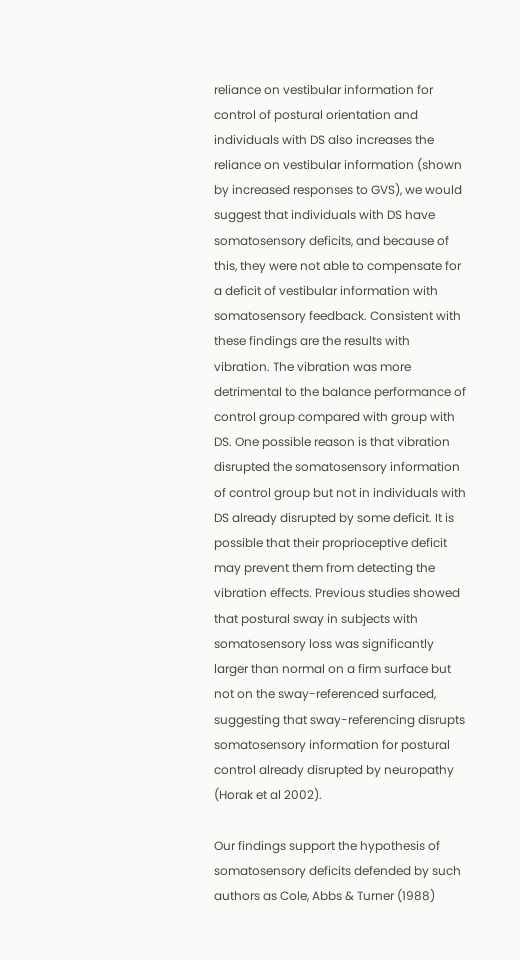reliance on vestibular information for control of postural orientation and individuals with DS also increases the reliance on vestibular information (shown by increased responses to GVS), we would suggest that individuals with DS have somatosensory deficits, and because of this, they were not able to compensate for a deficit of vestibular information with somatosensory feedback. Consistent with these findings are the results with vibration. The vibration was more detrimental to the balance performance of control group compared with group with DS. One possible reason is that vibration disrupted the somatosensory information of control group but not in individuals with DS already disrupted by some deficit. It is possible that their proprioceptive deficit may prevent them from detecting the vibration effects. Previous studies showed that postural sway in subjects with somatosensory loss was significantly larger than normal on a firm surface but not on the sway-referenced surfaced, suggesting that sway-referencing disrupts somatosensory information for postural control already disrupted by neuropathy (Horak et al 2002).

Our findings support the hypothesis of somatosensory deficits defended by such authors as Cole, Abbs & Turner (1988)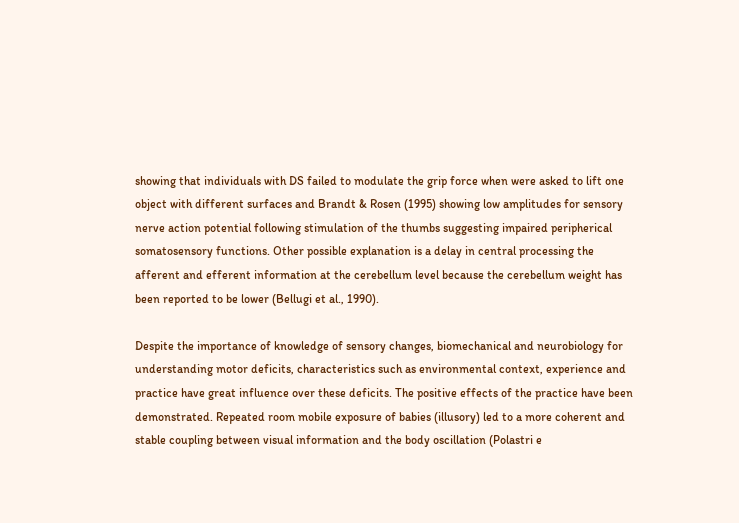showing that individuals with DS failed to modulate the grip force when were asked to lift one object with different surfaces and Brandt & Rosen (1995) showing low amplitudes for sensory nerve action potential following stimulation of the thumbs suggesting impaired peripherical somatosensory functions. Other possible explanation is a delay in central processing the afferent and efferent information at the cerebellum level because the cerebellum weight has been reported to be lower (Bellugi et al., 1990).

Despite the importance of knowledge of sensory changes, biomechanical and neurobiology for understanding motor deficits, characteristics such as environmental context, experience and practice have great influence over these deficits. The positive effects of the practice have been demonstrated. Repeated room mobile exposure of babies (illusory) led to a more coherent and stable coupling between visual information and the body oscillation (Polastri e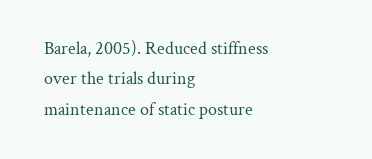Barela, 2005). Reduced stiffness over the trials during maintenance of static posture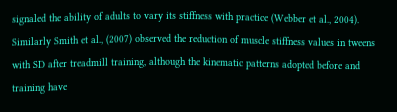signaled the ability of adults to vary its stiffness with practice (Webber et al., 2004). Similarly Smith et al., (2007) observed the reduction of muscle stiffness values in tweens with SD after treadmill training, although the kinematic patterns adopted before and training have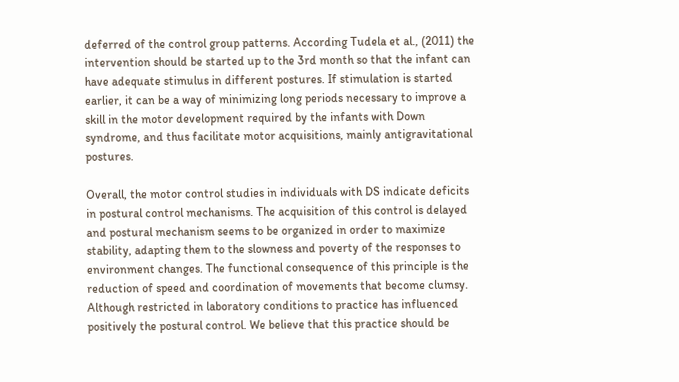deferred of the control group patterns. According Tudela et al., (2011) the intervention should be started up to the 3rd month so that the infant can have adequate stimulus in different postures. If stimulation is started earlier, it can be a way of minimizing long periods necessary to improve a skill in the motor development required by the infants with Down syndrome, and thus facilitate motor acquisitions, mainly antigravitational postures.

Overall, the motor control studies in individuals with DS indicate deficits in postural control mechanisms. The acquisition of this control is delayed and postural mechanism seems to be organized in order to maximize stability, adapting them to the slowness and poverty of the responses to environment changes. The functional consequence of this principle is the reduction of speed and coordination of movements that become clumsy. Although restricted in laboratory conditions to practice has influenced positively the postural control. We believe that this practice should be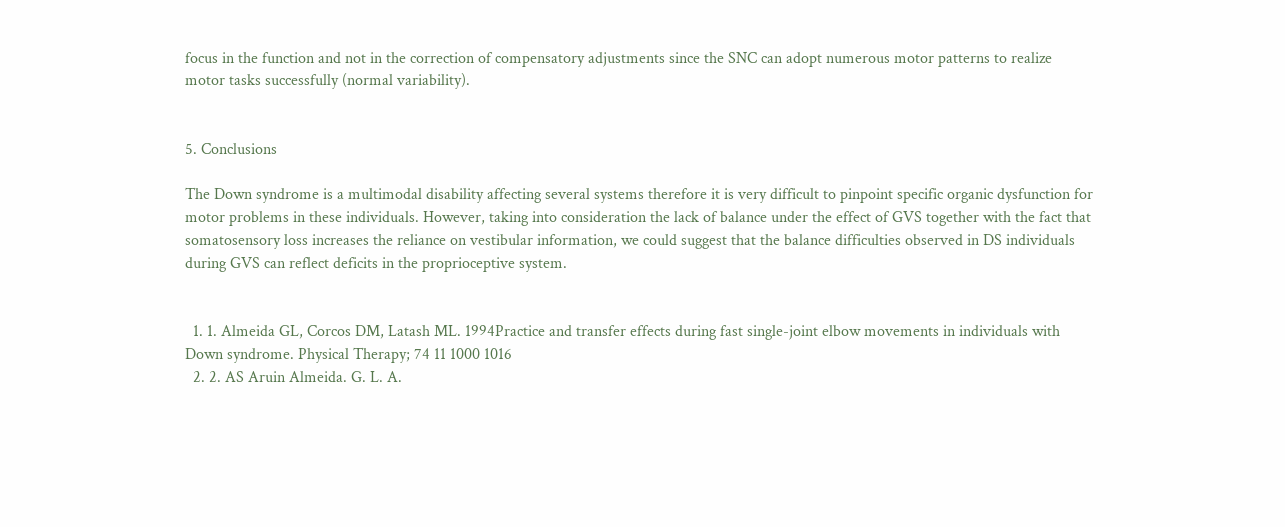focus in the function and not in the correction of compensatory adjustments since the SNC can adopt numerous motor patterns to realize motor tasks successfully (normal variability).


5. Conclusions

The Down syndrome is a multimodal disability affecting several systems therefore it is very difficult to pinpoint specific organic dysfunction for motor problems in these individuals. However, taking into consideration the lack of balance under the effect of GVS together with the fact that somatosensory loss increases the reliance on vestibular information, we could suggest that the balance difficulties observed in DS individuals during GVS can reflect deficits in the proprioceptive system.


  1. 1. Almeida GL, Corcos DM, Latash ML. 1994Practice and transfer effects during fast single-joint elbow movements in individuals with Down syndrome. Physical Therapy; 74 11 1000 1016
  2. 2. AS Aruin Almeida. G. L. A.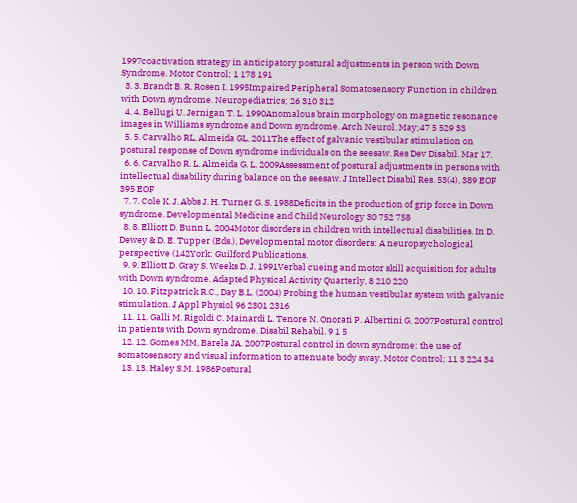1997coactivation strategy in anticipatory postural adjustments in person with Down Syndrome. Motor Control; 1 178 191
  3. 3. Brandt B. R. Rosen I. 1995Impaired Peripheral Somatosensory Function in children with Down syndrome. Neuropediatrics; 26 310 312
  4. 4. Bellugi U. Jernigan T. L. 1990Anomalous brain morphology on magnetic resonance images in Williams syndrome and Down syndrome. Arch Neurol. May;47 5 529 33
  5. 5. Carvalho RL, Almeida GL. 2011The effect of galvanic vestibular stimulation on postural response of Down syndrome individuals on the seesaw. Res Dev Disabil. Mar 17.
  6. 6. Carvalho R. L. Almeida G. L. 2009Assessment of postural adjustments in persons with intellectual disability during balance on the seesaw. J Intellect Disabil Res. 53(4), 389 EOF 395 EOF
  7. 7. Cole K. J. Abbs J. H. Turner G. S. 1988Deficits in the production of grip force in Down syndrome. Developmental Medicine and Child Neurology 30 752 758
  8. 8. Elliott D. Bunn L. 2004Motor disorders in children with intellectual disabilities. In D. Dewey & D. E. Tupper (Eds.), Developmental motor disorders: A neuropsychological perspective (142York: Guilford Publications.
  9. 9. Elliott D. Gray S. Weeks D. J. 1991Verbal cueing and motor skill acquisition for adults with Down syndrome. Adapted Physical Activity Quarterly, 8 210 220
  10. 10. Fitzpatrick R.C., Day B.L. (2004) Probing the human vestibular system with galvanic stimulation. J Appl Physiol 96 2301 2316
  11. 11. Galli M. Rigoldi C. Mainardi L. Tenore N. Onorati P. Albertini G. 2007Postural control in patients with Down syndrome. Disabil Rehabil. 9 1 5
  12. 12. Gomes MM, Barela JA. 2007Postural control in down syndrome: the use of somatosensory and visual information to attenuate body sway. Motor Control; 11 3 224 34
  13. 13. Haley S.M. 1986Postural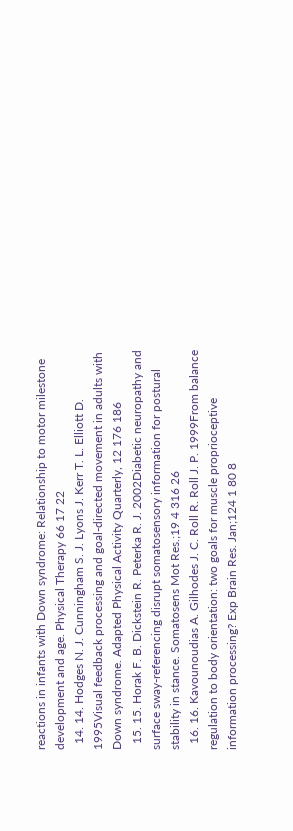reactions in infants with Down syndrome: Relationship to motor milestone development and age. Physical Therapy 66 17 22
  14. 14. Hodges N. J. Cunningham S. J. Lyons J. Kerr T. L. Elliott D. 1995Visual feedback processing and goal-directed movement in adults with Down syndrome. Adapted Physical Activity Quarterly, 12 176 186
  15. 15. Horak F. B. Dickstein R. Peterka R. J. 2002Diabetic neuropathy and surface sway-referencing disrupt somatosensory information for postural stability in stance. Somatosens Mot Res.;19 4 316 26
  16. 16. Kavounoudias A. Gilhodes J. C. Roll R. Roll J. P. 1999From balance regulation to body orientation: two goals for muscle proprioceptive information processing? Exp Brain Res. Jan;124 1 80 8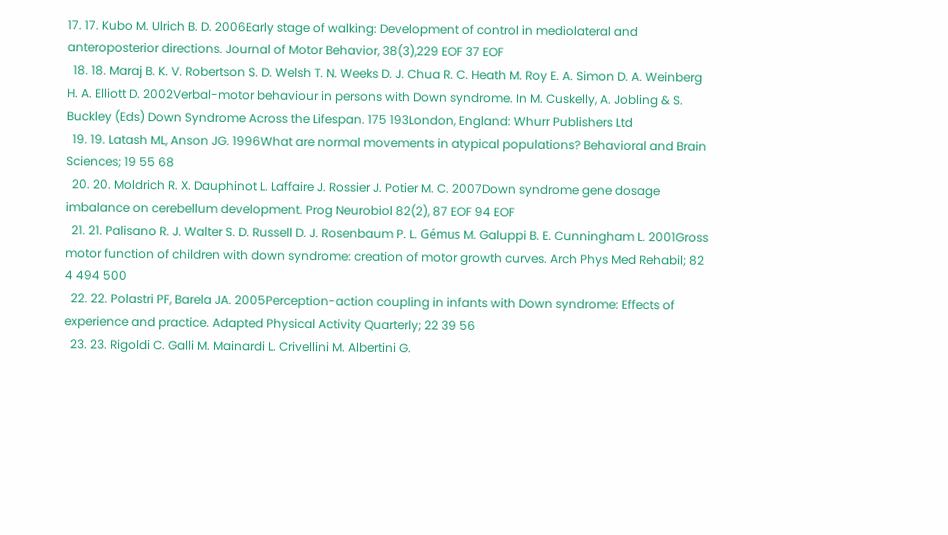17. 17. Kubo M. Ulrich B. D. 2006Early stage of walking: Development of control in mediolateral and anteroposterior directions. Journal of Motor Behavior, 38(3),229 EOF 37 EOF
  18. 18. Maraj B. K. V. Robertson S. D. Welsh T. N. Weeks D. J. Chua R. C. Heath M. Roy E. A. Simon D. A. Weinberg H. A. Elliott D. 2002Verbal-motor behaviour in persons with Down syndrome. In M. Cuskelly, A. Jobling & S. Buckley (Eds) Down Syndrome Across the Lifespan. 175 193London, England: Whurr Publishers Ltd
  19. 19. Latash ML, Anson JG. 1996What are normal movements in atypical populations? Behavioral and Brain Sciences; 19 55 68
  20. 20. Moldrich R. X. Dauphinot L. Laffaire J. Rossier J. Potier M. C. 2007Down syndrome gene dosage imbalance on cerebellum development. Prog Neurobiol 82(2), 87 EOF 94 EOF
  21. 21. Palisano R. J. Walter S. D. Russell D. J. Rosenbaum P. L. Gémus M. Galuppi B. E. Cunningham L. 2001Gross motor function of children with down syndrome: creation of motor growth curves. Arch Phys Med Rehabil; 82 4 494 500
  22. 22. Polastri PF, Barela JA. 2005Perception-action coupling in infants with Down syndrome: Effects of experience and practice. Adapted Physical Activity Quarterly; 22 39 56
  23. 23. Rigoldi C. Galli M. Mainardi L. Crivellini M. Albertini G.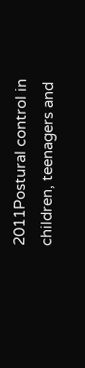2011Postural control in children, teenagers and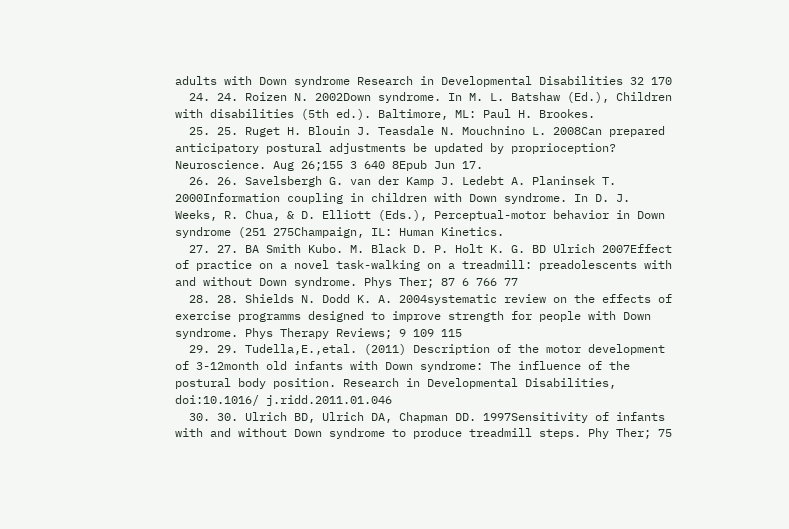adults with Down syndrome Research in Developmental Disabilities 32 170
  24. 24. Roizen N. 2002Down syndrome. In M. L. Batshaw (Ed.), Children with disabilities (5th ed.). Baltimore, ML: Paul H. Brookes.
  25. 25. Ruget H. Blouin J. Teasdale N. Mouchnino L. 2008Can prepared anticipatory postural adjustments be updated by proprioception? Neuroscience. Aug 26;155 3 640 8Epub Jun 17.
  26. 26. Savelsbergh G. van der Kamp J. Ledebt A. Planinsek T. 2000Information coupling in children with Down syndrome. In D. J. Weeks, R. Chua, & D. Elliott (Eds.), Perceptual-motor behavior in Down syndrome (251 275Champaign, IL: Human Kinetics.
  27. 27. BA Smith Kubo. M. Black D. P. Holt K. G. BD Ulrich 2007Effect of practice on a novel task-walking on a treadmill: preadolescents with and without Down syndrome. Phys Ther; 87 6 766 77
  28. 28. Shields N. Dodd K. A. 2004systematic review on the effects of exercise programms designed to improve strength for people with Down syndrome. Phys Therapy Reviews; 9 109 115
  29. 29. Tudella,E.,etal. (2011) Description of the motor development of 3-12month old infants with Down syndrome: The influence of the postural body position. Research in Developmental Disabilities, doi:10.1016/ j.ridd.2011.01.046
  30. 30. Ulrich BD, Ulrich DA, Chapman DD. 1997Sensitivity of infants with and without Down syndrome to produce treadmill steps. Phy Ther; 75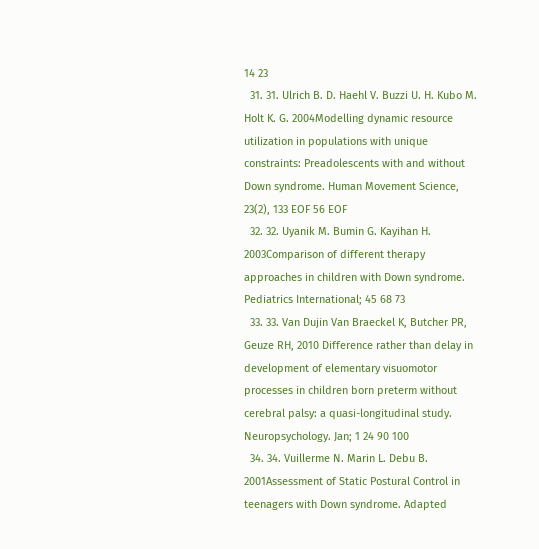14 23
  31. 31. Ulrich B. D. Haehl V. Buzzi U. H. Kubo M. Holt K. G. 2004Modelling dynamic resource utilization in populations with unique constraints: Preadolescents with and without Down syndrome. Human Movement Science, 23(2), 133 EOF 56 EOF
  32. 32. Uyanik M. Bumin G. Kayihan H. 2003Comparison of different therapy approaches in children with Down syndrome. Pediatrics International; 45 68 73
  33. 33. Van Dujin Van Braeckel K, Butcher PR, Geuze RH, 2010 Difference rather than delay in development of elementary visuomotor processes in children born preterm without cerebral palsy: a quasi-longitudinal study. Neuropsychology. Jan; 1 24 90 100
  34. 34. Vuillerme N. Marin L. Debu B. 2001Assessment of Static Postural Control in teenagers with Down syndrome. Adapted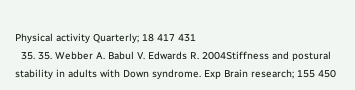Physical activity Quarterly; 18 417 431
  35. 35. Webber A. Babul V. Edwards R. 2004Stiffness and postural stability in adults with Down syndrome. Exp Brain research; 155 450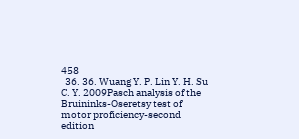458
  36. 36. Wuang Y. P. Lin Y. H. Su C. Y. 2009Pasch analysis of the Bruininks-Oseretsy test of motor proficiency-second edition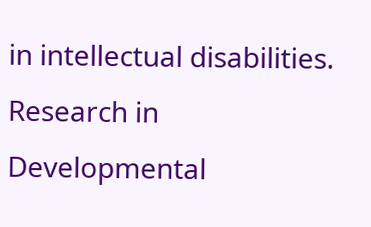in intellectual disabilities. Research in Developmental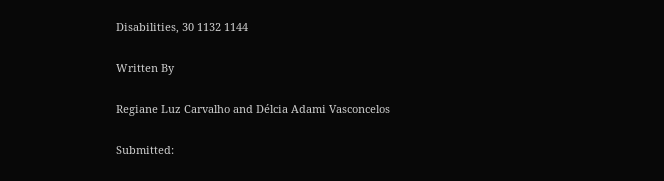Disabilities, 30 1132 1144

Written By

Regiane Luz Carvalho and Délcia Adami Vasconcelos

Submitted: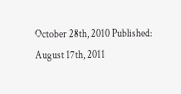October 28th, 2010 Published: August 17th, 2011